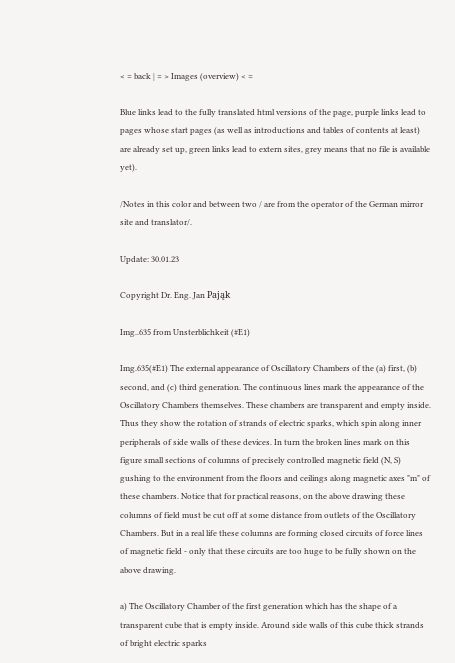< = back | = > Images (overview) < =

Blue links lead to the fully translated html versions of the page, purple links lead to pages whose start pages (as well as introductions and tables of contents at least) are already set up, green links lead to extern sites, grey means that no file is available yet).

/Notes in this color and between two / are from the operator of the German mirror site and translator/.

Update: 30.01.23

Copyright Dr. Eng. Jan Pająk

Img..635 from Unsterblichkeit (#E1)

Img.635(#E1) The external appearance of Oscillatory Chambers of the (a) first, (b) second, and (c) third generation. The continuous lines mark the appearance of the Oscillatory Chambers themselves. These chambers are transparent and empty inside. Thus they show the rotation of strands of electric sparks, which spin along inner peripherals of side walls of these devices. In turn the broken lines mark on this figure small sections of columns of precisely controlled magnetic field (N, S) gushing to the environment from the floors and ceilings along magnetic axes "m" of these chambers. Notice that for practical reasons, on the above drawing these columns of field must be cut off at some distance from outlets of the Oscillatory Chambers. But in a real life these columns are forming closed circuits of force lines of magnetic field - only that these circuits are too huge to be fully shown on the above drawing.

a) The Oscillatory Chamber of the first generation which has the shape of a transparent cube that is empty inside. Around side walls of this cube thick strands of bright electric sparks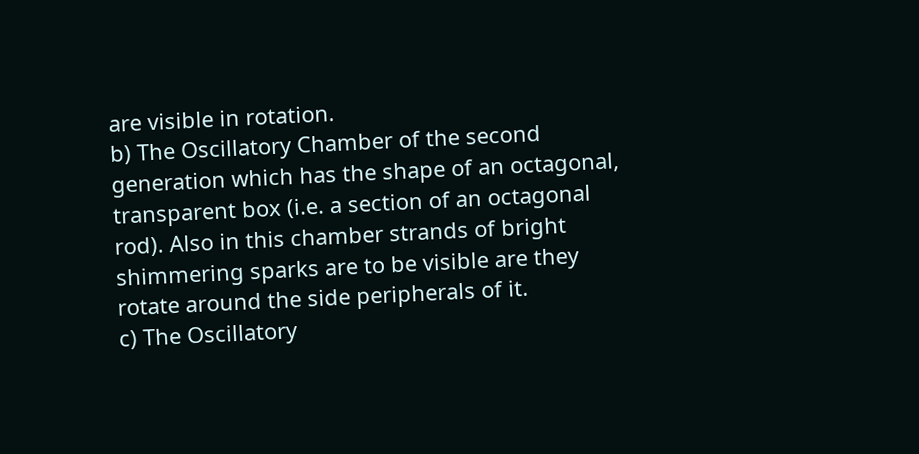are visible in rotation.
b) The Oscillatory Chamber of the second generation which has the shape of an octagonal, transparent box (i.e. a section of an octagonal rod). Also in this chamber strands of bright shimmering sparks are to be visible are they rotate around the side peripherals of it.
c) The Oscillatory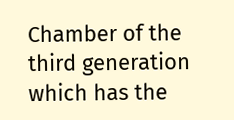Chamber of the third generation which has the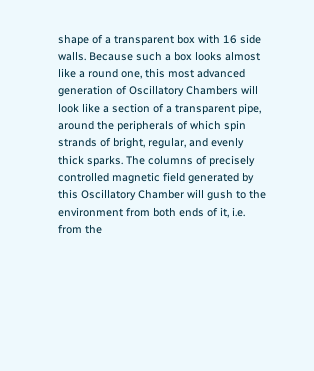shape of a transparent box with 16 side walls. Because such a box looks almost like a round one, this most advanced generation of Oscillatory Chambers will look like a section of a transparent pipe, around the peripherals of which spin strands of bright, regular, and evenly thick sparks. The columns of precisely controlled magnetic field generated by this Oscillatory Chamber will gush to the environment from both ends of it, i.e. from the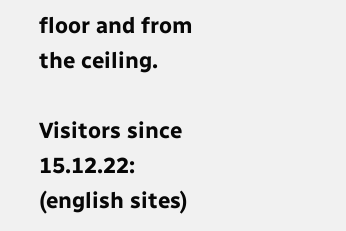floor and from the ceiling.

Visitors since 15.12.22: (english sites)